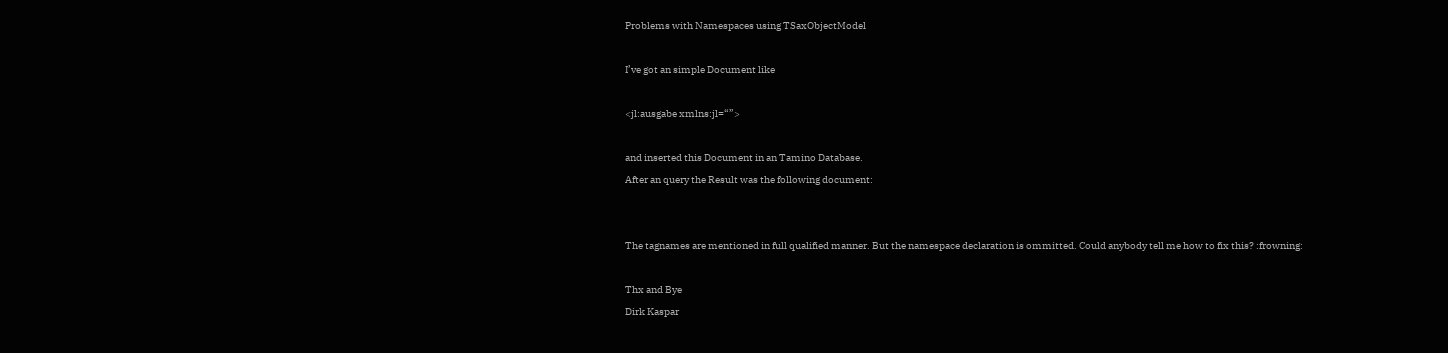Problems with Namespaces using TSaxObjectModel

I’ve got an simple Document like

<jl:ausgabe xmlns:jl=“”>

and inserted this Document in an Tamino Database.
After an query the Result was the following document:


The tagnames are mentioned in full qualified manner. But the namespace declaration is ommitted. Could anybody tell me how to fix this? :frowning:

Thx and Bye
Dirk Kaspar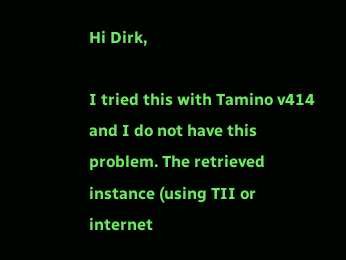Hi Dirk,

I tried this with Tamino v414 and I do not have this problem. The retrieved instance (using TII or internet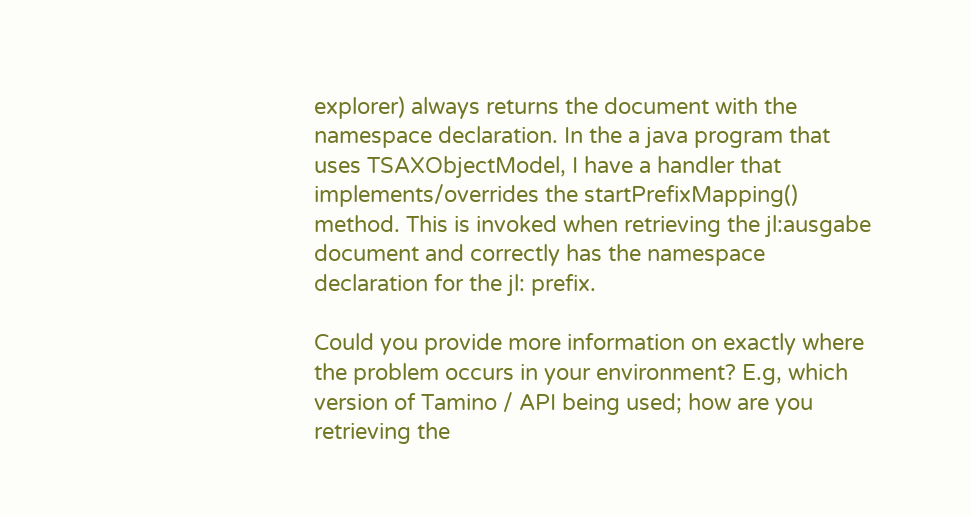explorer) always returns the document with the namespace declaration. In the a java program that uses TSAXObjectModel, I have a handler that implements/overrides the startPrefixMapping() method. This is invoked when retrieving the jl:ausgabe document and correctly has the namespace declaration for the jl: prefix.

Could you provide more information on exactly where the problem occurs in your environment? E.g, which version of Tamino / API being used; how are you retrieving the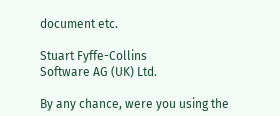document etc.

Stuart Fyffe-Collins
Software AG (UK) Ltd.

By any chance, were you using the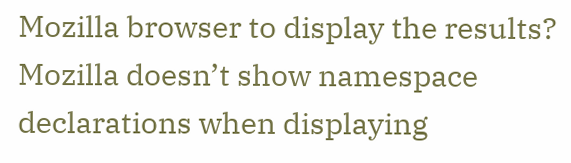Mozilla browser to display the results? Mozilla doesn’t show namespace declarations when displaying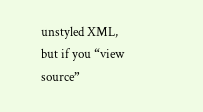unstyled XML, but if you “view source”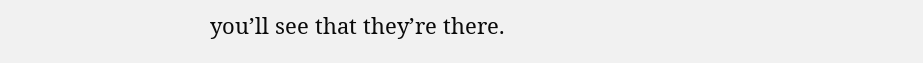you’ll see that they’re there.